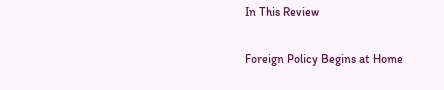In This Review

Foreign Policy Begins at Home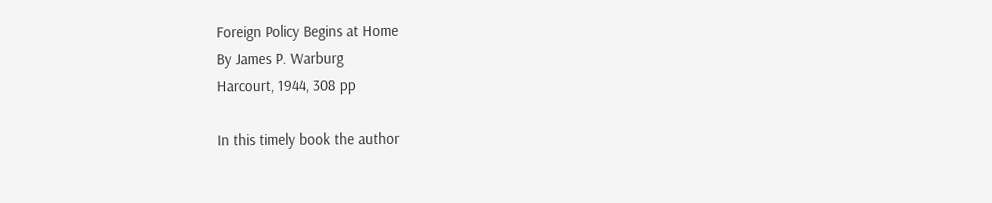Foreign Policy Begins at Home
By James P. Warburg
Harcourt, 1944, 308 pp

In this timely book the author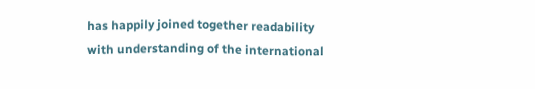has happily joined together readability with understanding of the international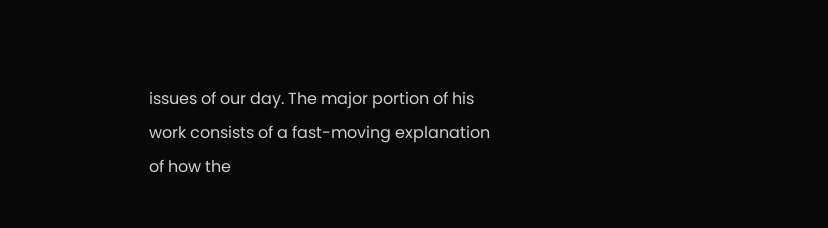issues of our day. The major portion of his work consists of a fast-moving explanation of how the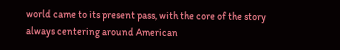world came to its present pass, with the core of the story always centering around American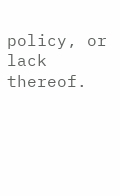policy, or lack thereof.